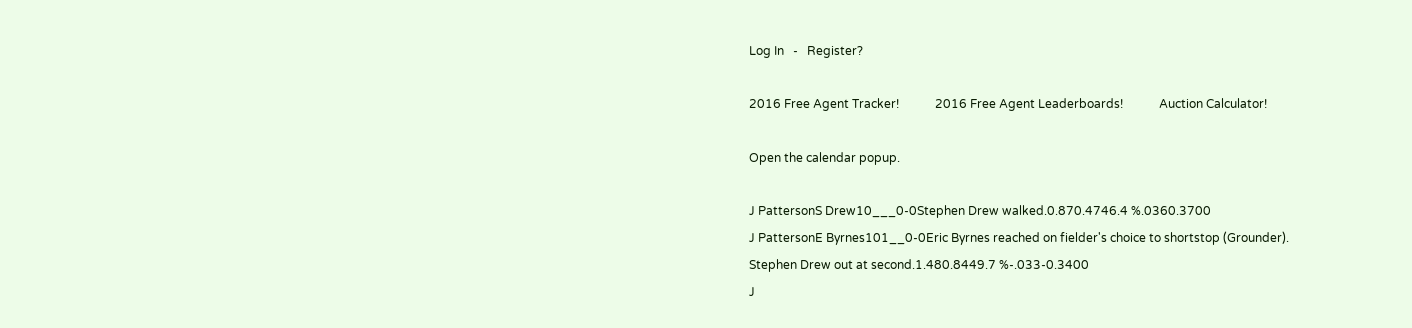Log In   -   Register?

2016 Free Agent Tracker!            2016 Free Agent Leaderboards!            Auction Calculator!

Open the calendar popup.

J PattersonS Drew10___0-0Stephen Drew walked.0.870.4746.4 %.0360.3700
J PattersonE Byrnes101__0-0Eric Byrnes reached on fielder's choice to shortstop (Grounder). Stephen Drew out at second.1.480.8449.7 %-.033-0.3400
J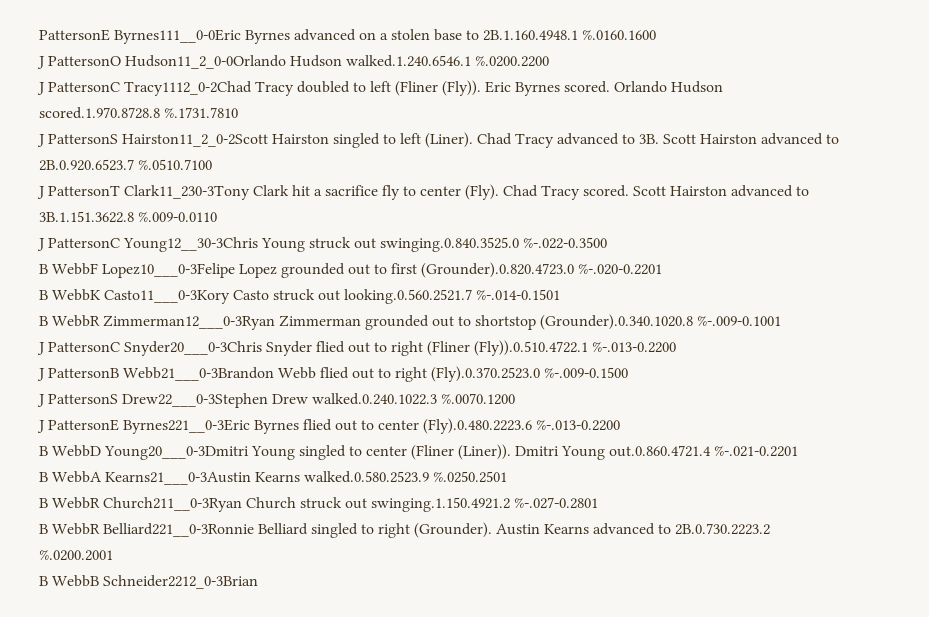PattersonE Byrnes111__0-0Eric Byrnes advanced on a stolen base to 2B.1.160.4948.1 %.0160.1600
J PattersonO Hudson11_2_0-0Orlando Hudson walked.1.240.6546.1 %.0200.2200
J PattersonC Tracy1112_0-2Chad Tracy doubled to left (Fliner (Fly)). Eric Byrnes scored. Orlando Hudson scored.1.970.8728.8 %.1731.7810
J PattersonS Hairston11_2_0-2Scott Hairston singled to left (Liner). Chad Tracy advanced to 3B. Scott Hairston advanced to 2B.0.920.6523.7 %.0510.7100
J PattersonT Clark11_230-3Tony Clark hit a sacrifice fly to center (Fly). Chad Tracy scored. Scott Hairston advanced to 3B.1.151.3622.8 %.009-0.0110
J PattersonC Young12__30-3Chris Young struck out swinging.0.840.3525.0 %-.022-0.3500
B WebbF Lopez10___0-3Felipe Lopez grounded out to first (Grounder).0.820.4723.0 %-.020-0.2201
B WebbK Casto11___0-3Kory Casto struck out looking.0.560.2521.7 %-.014-0.1501
B WebbR Zimmerman12___0-3Ryan Zimmerman grounded out to shortstop (Grounder).0.340.1020.8 %-.009-0.1001
J PattersonC Snyder20___0-3Chris Snyder flied out to right (Fliner (Fly)).0.510.4722.1 %-.013-0.2200
J PattersonB Webb21___0-3Brandon Webb flied out to right (Fly).0.370.2523.0 %-.009-0.1500
J PattersonS Drew22___0-3Stephen Drew walked.0.240.1022.3 %.0070.1200
J PattersonE Byrnes221__0-3Eric Byrnes flied out to center (Fly).0.480.2223.6 %-.013-0.2200
B WebbD Young20___0-3Dmitri Young singled to center (Fliner (Liner)). Dmitri Young out.0.860.4721.4 %-.021-0.2201
B WebbA Kearns21___0-3Austin Kearns walked.0.580.2523.9 %.0250.2501
B WebbR Church211__0-3Ryan Church struck out swinging.1.150.4921.2 %-.027-0.2801
B WebbR Belliard221__0-3Ronnie Belliard singled to right (Grounder). Austin Kearns advanced to 2B.0.730.2223.2 %.0200.2001
B WebbB Schneider2212_0-3Brian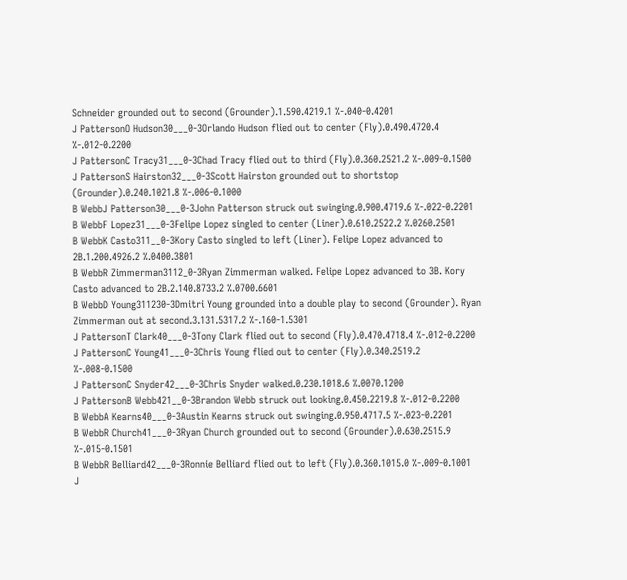Schneider grounded out to second (Grounder).1.590.4219.1 %-.040-0.4201
J PattersonO Hudson30___0-3Orlando Hudson flied out to center (Fly).0.490.4720.4 %-.012-0.2200
J PattersonC Tracy31___0-3Chad Tracy flied out to third (Fly).0.360.2521.2 %-.009-0.1500
J PattersonS Hairston32___0-3Scott Hairston grounded out to shortstop (Grounder).0.240.1021.8 %-.006-0.1000
B WebbJ Patterson30___0-3John Patterson struck out swinging.0.900.4719.6 %-.022-0.2201
B WebbF Lopez31___0-3Felipe Lopez singled to center (Liner).0.610.2522.2 %.0260.2501
B WebbK Casto311__0-3Kory Casto singled to left (Liner). Felipe Lopez advanced to 2B.1.200.4926.2 %.0400.3801
B WebbR Zimmerman3112_0-3Ryan Zimmerman walked. Felipe Lopez advanced to 3B. Kory Casto advanced to 2B.2.140.8733.2 %.0700.6601
B WebbD Young311230-3Dmitri Young grounded into a double play to second (Grounder). Ryan Zimmerman out at second.3.131.5317.2 %-.160-1.5301
J PattersonT Clark40___0-3Tony Clark flied out to second (Fly).0.470.4718.4 %-.012-0.2200
J PattersonC Young41___0-3Chris Young flied out to center (Fly).0.340.2519.2 %-.008-0.1500
J PattersonC Snyder42___0-3Chris Snyder walked.0.230.1018.6 %.0070.1200
J PattersonB Webb421__0-3Brandon Webb struck out looking.0.450.2219.8 %-.012-0.2200
B WebbA Kearns40___0-3Austin Kearns struck out swinging.0.950.4717.5 %-.023-0.2201
B WebbR Church41___0-3Ryan Church grounded out to second (Grounder).0.630.2515.9 %-.015-0.1501
B WebbR Belliard42___0-3Ronnie Belliard flied out to left (Fly).0.360.1015.0 %-.009-0.1001
J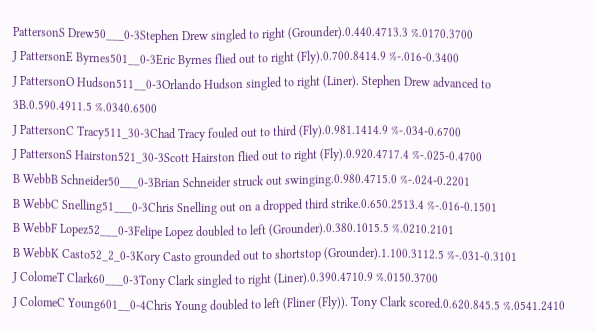PattersonS Drew50___0-3Stephen Drew singled to right (Grounder).0.440.4713.3 %.0170.3700
J PattersonE Byrnes501__0-3Eric Byrnes flied out to right (Fly).0.700.8414.9 %-.016-0.3400
J PattersonO Hudson511__0-3Orlando Hudson singled to right (Liner). Stephen Drew advanced to 3B.0.590.4911.5 %.0340.6500
J PattersonC Tracy511_30-3Chad Tracy fouled out to third (Fly).0.981.1414.9 %-.034-0.6700
J PattersonS Hairston521_30-3Scott Hairston flied out to right (Fly).0.920.4717.4 %-.025-0.4700
B WebbB Schneider50___0-3Brian Schneider struck out swinging.0.980.4715.0 %-.024-0.2201
B WebbC Snelling51___0-3Chris Snelling out on a dropped third strike.0.650.2513.4 %-.016-0.1501
B WebbF Lopez52___0-3Felipe Lopez doubled to left (Grounder).0.380.1015.5 %.0210.2101
B WebbK Casto52_2_0-3Kory Casto grounded out to shortstop (Grounder).1.100.3112.5 %-.031-0.3101
J ColomeT Clark60___0-3Tony Clark singled to right (Liner).0.390.4710.9 %.0150.3700
J ColomeC Young601__0-4Chris Young doubled to left (Fliner (Fly)). Tony Clark scored.0.620.845.5 %.0541.2410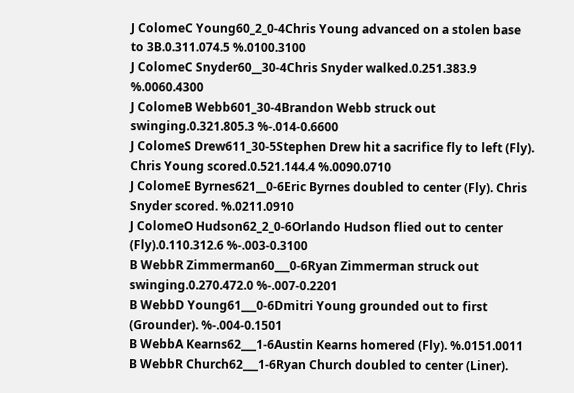J ColomeC Young60_2_0-4Chris Young advanced on a stolen base to 3B.0.311.074.5 %.0100.3100
J ColomeC Snyder60__30-4Chris Snyder walked.0.251.383.9 %.0060.4300
J ColomeB Webb601_30-4Brandon Webb struck out swinging.0.321.805.3 %-.014-0.6600
J ColomeS Drew611_30-5Stephen Drew hit a sacrifice fly to left (Fly). Chris Young scored.0.521.144.4 %.0090.0710
J ColomeE Byrnes621__0-6Eric Byrnes doubled to center (Fly). Chris Snyder scored. %.0211.0910
J ColomeO Hudson62_2_0-6Orlando Hudson flied out to center (Fly).0.110.312.6 %-.003-0.3100
B WebbR Zimmerman60___0-6Ryan Zimmerman struck out swinging.0.270.472.0 %-.007-0.2201
B WebbD Young61___0-6Dmitri Young grounded out to first (Grounder). %-.004-0.1501
B WebbA Kearns62___1-6Austin Kearns homered (Fly). %.0151.0011
B WebbR Church62___1-6Ryan Church doubled to center (Liner).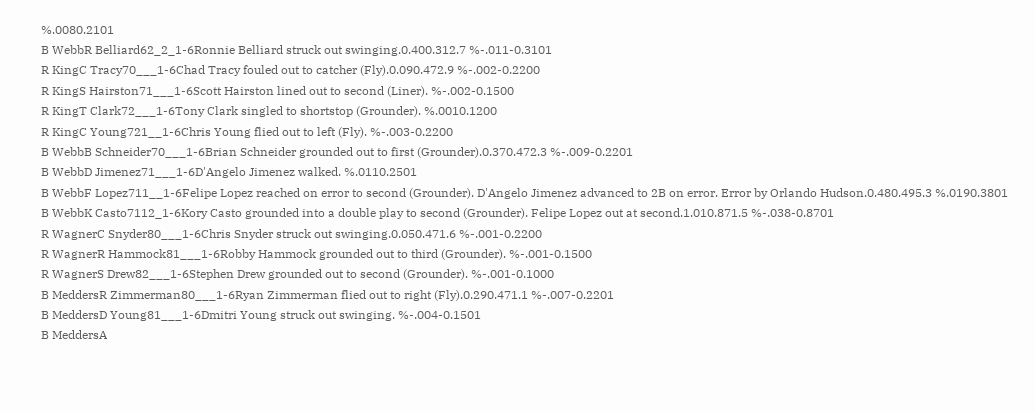%.0080.2101
B WebbR Belliard62_2_1-6Ronnie Belliard struck out swinging.0.400.312.7 %-.011-0.3101
R KingC Tracy70___1-6Chad Tracy fouled out to catcher (Fly).0.090.472.9 %-.002-0.2200
R KingS Hairston71___1-6Scott Hairston lined out to second (Liner). %-.002-0.1500
R KingT Clark72___1-6Tony Clark singled to shortstop (Grounder). %.0010.1200
R KingC Young721__1-6Chris Young flied out to left (Fly). %-.003-0.2200
B WebbB Schneider70___1-6Brian Schneider grounded out to first (Grounder).0.370.472.3 %-.009-0.2201
B WebbD Jimenez71___1-6D'Angelo Jimenez walked. %.0110.2501
B WebbF Lopez711__1-6Felipe Lopez reached on error to second (Grounder). D'Angelo Jimenez advanced to 2B on error. Error by Orlando Hudson.0.480.495.3 %.0190.3801
B WebbK Casto7112_1-6Kory Casto grounded into a double play to second (Grounder). Felipe Lopez out at second.1.010.871.5 %-.038-0.8701
R WagnerC Snyder80___1-6Chris Snyder struck out swinging.0.050.471.6 %-.001-0.2200
R WagnerR Hammock81___1-6Robby Hammock grounded out to third (Grounder). %-.001-0.1500
R WagnerS Drew82___1-6Stephen Drew grounded out to second (Grounder). %-.001-0.1000
B MeddersR Zimmerman80___1-6Ryan Zimmerman flied out to right (Fly).0.290.471.1 %-.007-0.2201
B MeddersD Young81___1-6Dmitri Young struck out swinging. %-.004-0.1501
B MeddersA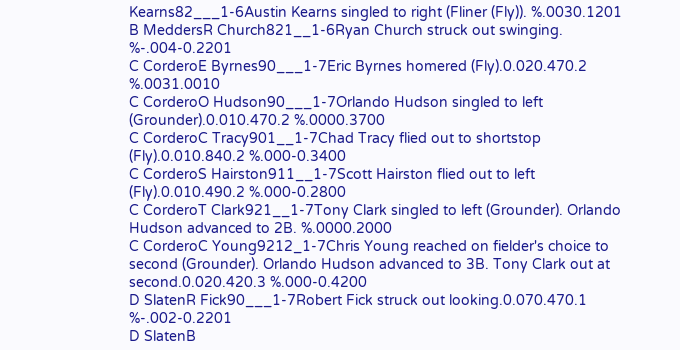Kearns82___1-6Austin Kearns singled to right (Fliner (Fly)). %.0030.1201
B MeddersR Church821__1-6Ryan Church struck out swinging. %-.004-0.2201
C CorderoE Byrnes90___1-7Eric Byrnes homered (Fly).0.020.470.2 %.0031.0010
C CorderoO Hudson90___1-7Orlando Hudson singled to left (Grounder).0.010.470.2 %.0000.3700
C CorderoC Tracy901__1-7Chad Tracy flied out to shortstop (Fly).0.010.840.2 %.000-0.3400
C CorderoS Hairston911__1-7Scott Hairston flied out to left (Fly).0.010.490.2 %.000-0.2800
C CorderoT Clark921__1-7Tony Clark singled to left (Grounder). Orlando Hudson advanced to 2B. %.0000.2000
C CorderoC Young9212_1-7Chris Young reached on fielder's choice to second (Grounder). Orlando Hudson advanced to 3B. Tony Clark out at second.0.020.420.3 %.000-0.4200
D SlatenR Fick90___1-7Robert Fick struck out looking.0.070.470.1 %-.002-0.2201
D SlatenB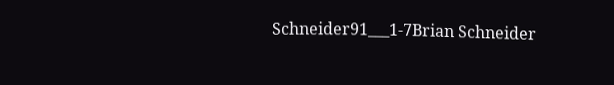Schneider91___1-7Brian Schneider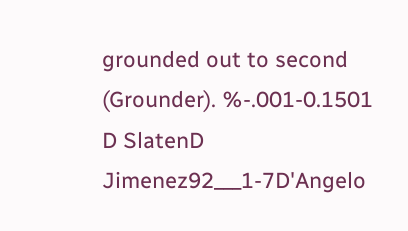grounded out to second (Grounder). %-.001-0.1501
D SlatenD Jimenez92___1-7D'Angelo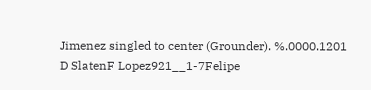Jimenez singled to center (Grounder). %.0000.1201
D SlatenF Lopez921__1-7Felipe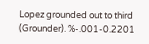Lopez grounded out to third (Grounder). %-.001-0.2201